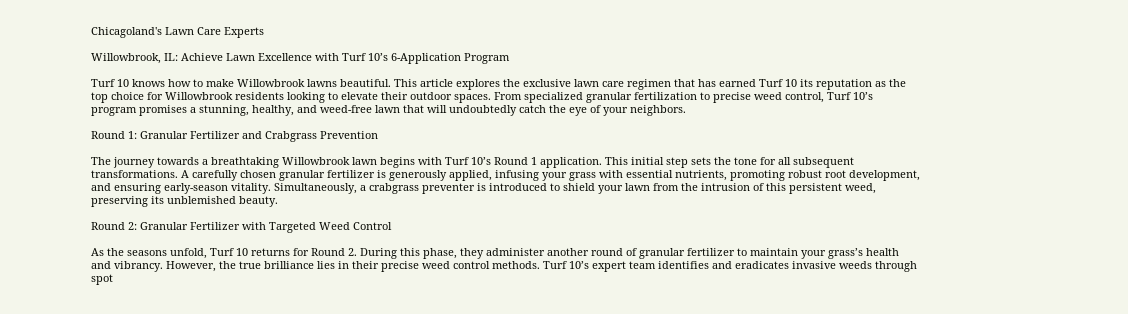Chicagoland's Lawn Care Experts

Willowbrook, IL: Achieve Lawn Excellence with Turf 10’s 6-Application Program

Turf 10 knows how to make Willowbrook lawns beautiful. This article explores the exclusive lawn care regimen that has earned Turf 10 its reputation as the top choice for Willowbrook residents looking to elevate their outdoor spaces. From specialized granular fertilization to precise weed control, Turf 10’s program promises a stunning, healthy, and weed-free lawn that will undoubtedly catch the eye of your neighbors.

Round 1: Granular Fertilizer and Crabgrass Prevention

The journey towards a breathtaking Willowbrook lawn begins with Turf 10’s Round 1 application. This initial step sets the tone for all subsequent transformations. A carefully chosen granular fertilizer is generously applied, infusing your grass with essential nutrients, promoting robust root development, and ensuring early-season vitality. Simultaneously, a crabgrass preventer is introduced to shield your lawn from the intrusion of this persistent weed, preserving its unblemished beauty.

Round 2: Granular Fertilizer with Targeted Weed Control

As the seasons unfold, Turf 10 returns for Round 2. During this phase, they administer another round of granular fertilizer to maintain your grass’s health and vibrancy. However, the true brilliance lies in their precise weed control methods. Turf 10’s expert team identifies and eradicates invasive weeds through spot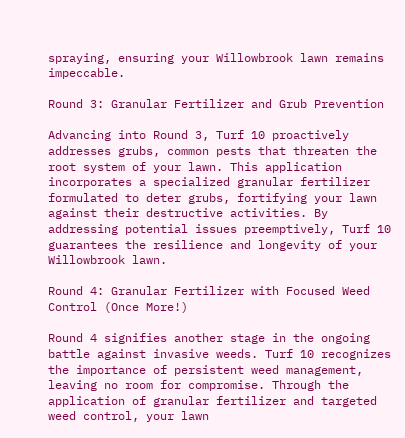spraying, ensuring your Willowbrook lawn remains impeccable.

Round 3: Granular Fertilizer and Grub Prevention

Advancing into Round 3, Turf 10 proactively addresses grubs, common pests that threaten the root system of your lawn. This application incorporates a specialized granular fertilizer formulated to deter grubs, fortifying your lawn against their destructive activities. By addressing potential issues preemptively, Turf 10 guarantees the resilience and longevity of your Willowbrook lawn.

Round 4: Granular Fertilizer with Focused Weed Control (Once More!)

Round 4 signifies another stage in the ongoing battle against invasive weeds. Turf 10 recognizes the importance of persistent weed management, leaving no room for compromise. Through the application of granular fertilizer and targeted weed control, your lawn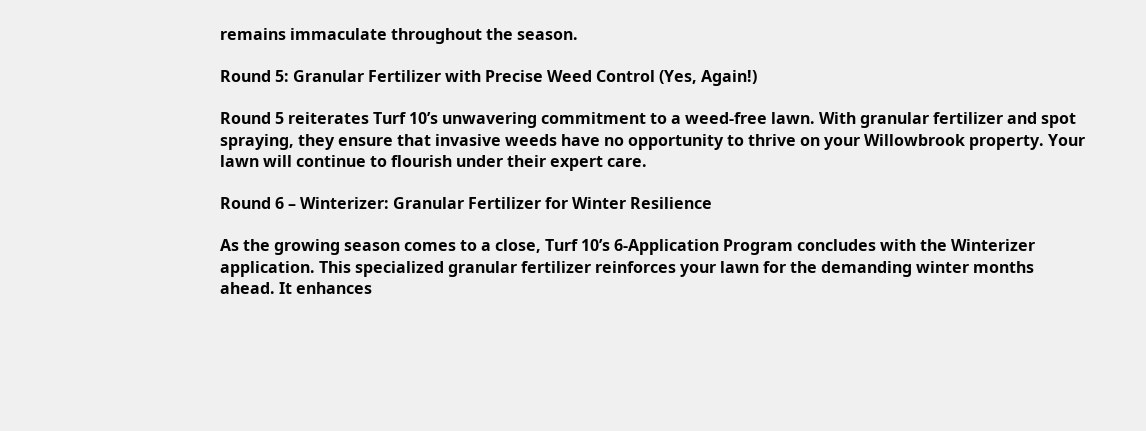remains immaculate throughout the season.

Round 5: Granular Fertilizer with Precise Weed Control (Yes, Again!)

Round 5 reiterates Turf 10’s unwavering commitment to a weed-free lawn. With granular fertilizer and spot spraying, they ensure that invasive weeds have no opportunity to thrive on your Willowbrook property. Your lawn will continue to flourish under their expert care.

Round 6 – Winterizer: Granular Fertilizer for Winter Resilience

As the growing season comes to a close, Turf 10’s 6-Application Program concludes with the Winterizer application. This specialized granular fertilizer reinforces your lawn for the demanding winter months ahead. It enhances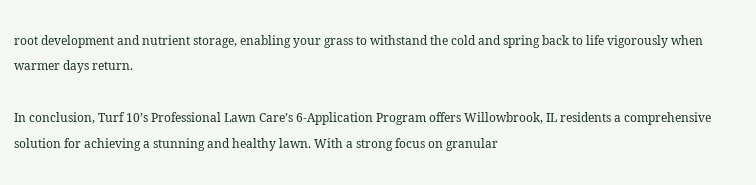root development and nutrient storage, enabling your grass to withstand the cold and spring back to life vigorously when warmer days return.

In conclusion, Turf 10’s Professional Lawn Care’s 6-Application Program offers Willowbrook, IL residents a comprehensive solution for achieving a stunning and healthy lawn. With a strong focus on granular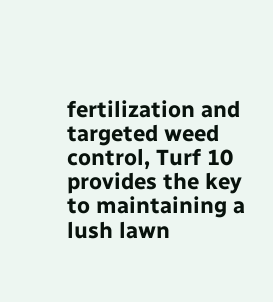fertilization and targeted weed control, Turf 10 provides the key to maintaining a lush lawn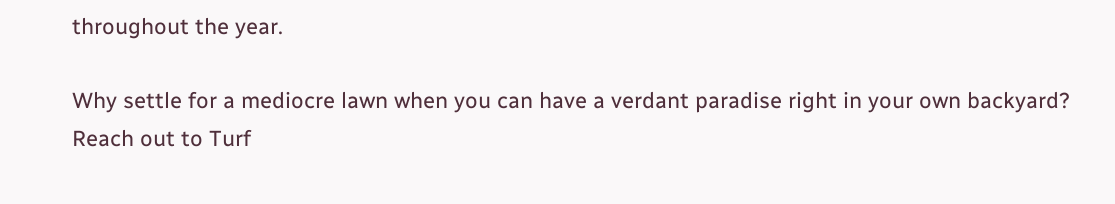throughout the year.

Why settle for a mediocre lawn when you can have a verdant paradise right in your own backyard? Reach out to Turf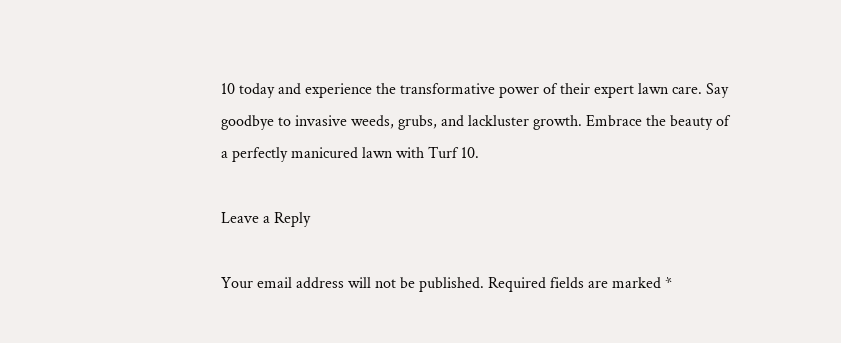10 today and experience the transformative power of their expert lawn care. Say goodbye to invasive weeds, grubs, and lackluster growth. Embrace the beauty of a perfectly manicured lawn with Turf 10.

Leave a Reply

Your email address will not be published. Required fields are marked *